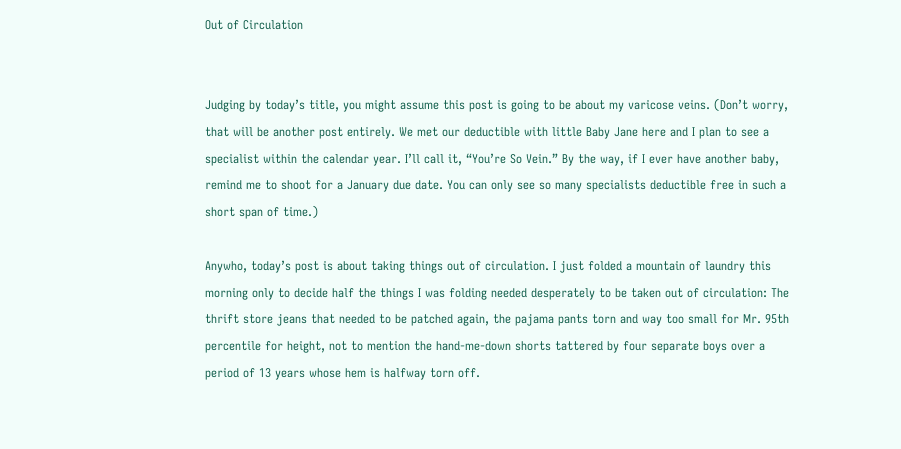Out of Circulation


Judging by today’s title, you might assume this post is going to be about my varicose veins. (Don’t worry, that will be another post entirely. We met our deductible with little Baby Jane here and I plan to see a specialist within the calendar year. I’ll call it, “You’re So Vein.” By the way, if I ever have another baby, remind me to shoot for a January due date. You can only see so many specialists deductible free in such a short span of time.)

Anywho, today’s post is about taking things out of circulation. I just folded a mountain of laundry this morning only to decide half the things I was folding needed desperately to be taken out of circulation: The thrift store jeans that needed to be patched again, the pajama pants torn and way too small for Mr. 95th percentile for height, not to mention the hand-me-down shorts tattered by four separate boys over a period of 13 years whose hem is halfway torn off.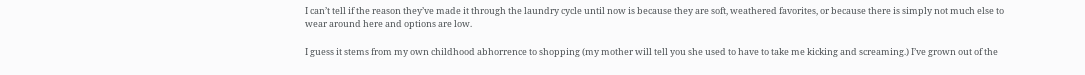I can’t tell if the reason they’ve made it through the laundry cycle until now is because they are soft, weathered favorites, or because there is simply not much else to wear around here and options are low.

I guess it stems from my own childhood abhorrence to shopping (my mother will tell you she used to have to take me kicking and screaming.) I’ve grown out of the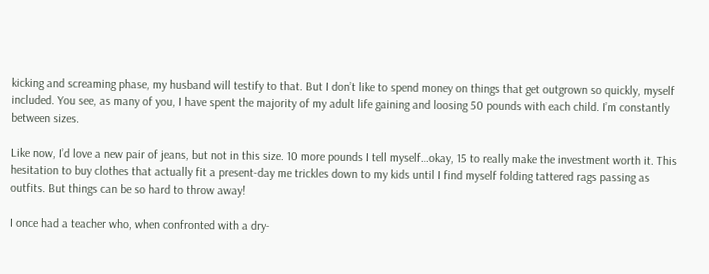kicking and screaming phase, my husband will testify to that. But I don’t like to spend money on things that get outgrown so quickly, myself included. You see, as many of you, I have spent the majority of my adult life gaining and loosing 50 pounds with each child. I’m constantly between sizes.

Like now, I’d love a new pair of jeans, but not in this size. 10 more pounds I tell myself…okay, 15 to really make the investment worth it. This hesitation to buy clothes that actually fit a present-day me trickles down to my kids until I find myself folding tattered rags passing as outfits. But things can be so hard to throw away!

I once had a teacher who, when confronted with a dry-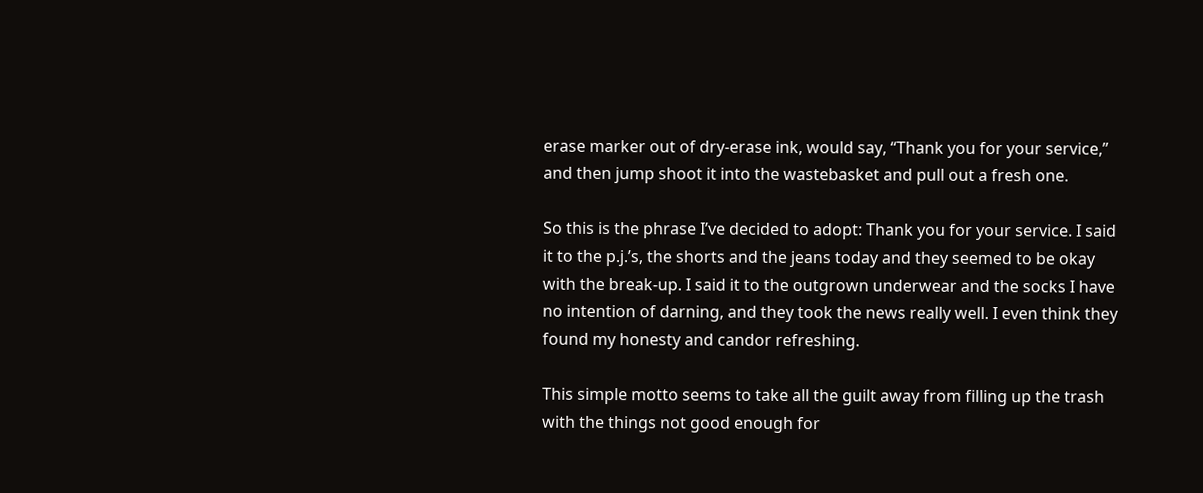erase marker out of dry-erase ink, would say, “Thank you for your service,” and then jump shoot it into the wastebasket and pull out a fresh one.

So this is the phrase I’ve decided to adopt: Thank you for your service. I said it to the p.j.’s, the shorts and the jeans today and they seemed to be okay with the break-up. I said it to the outgrown underwear and the socks I have no intention of darning, and they took the news really well. I even think they found my honesty and candor refreshing.

This simple motto seems to take all the guilt away from filling up the trash with the things not good enough for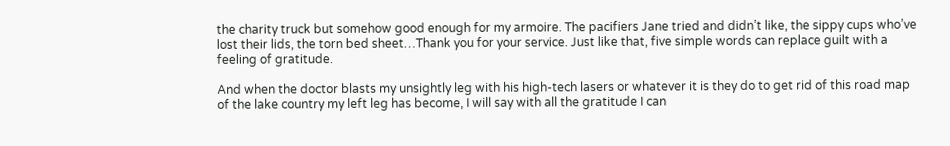the charity truck but somehow good enough for my armoire. The pacifiers Jane tried and didn’t like, the sippy cups who’ve lost their lids, the torn bed sheet…Thank you for your service. Just like that, five simple words can replace guilt with a feeling of gratitude.

And when the doctor blasts my unsightly leg with his high-tech lasers or whatever it is they do to get rid of this road map of the lake country my left leg has become, I will say with all the gratitude I can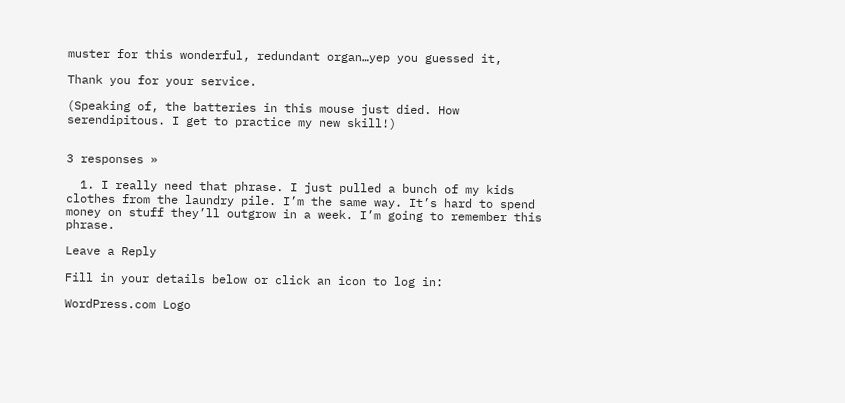muster for this wonderful, redundant organ…yep you guessed it,

Thank you for your service.

(Speaking of, the batteries in this mouse just died. How serendipitous. I get to practice my new skill!)


3 responses »

  1. I really need that phrase. I just pulled a bunch of my kids clothes from the laundry pile. I’m the same way. It’s hard to spend money on stuff they’ll outgrow in a week. I’m going to remember this phrase.

Leave a Reply

Fill in your details below or click an icon to log in:

WordPress.com Logo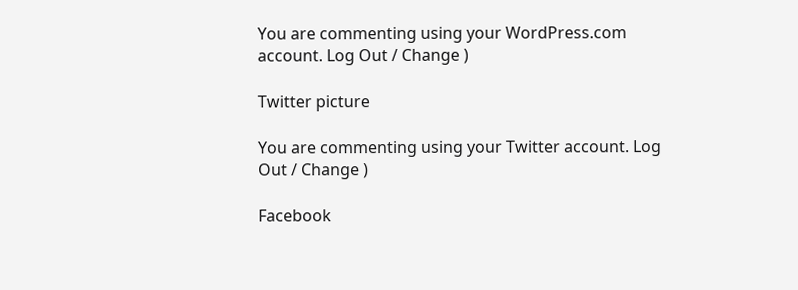You are commenting using your WordPress.com account. Log Out / Change )

Twitter picture

You are commenting using your Twitter account. Log Out / Change )

Facebook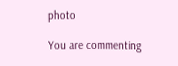photo

You are commenting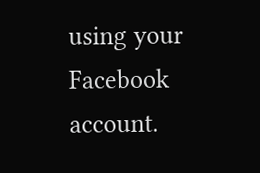using your Facebook account.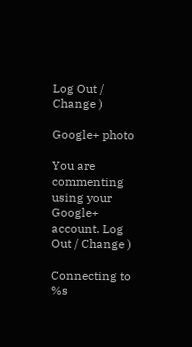Log Out / Change )

Google+ photo

You are commenting using your Google+ account. Log Out / Change )

Connecting to %s